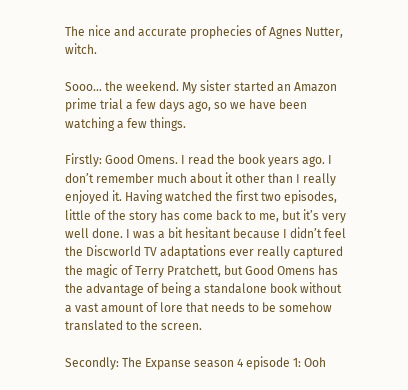The nice and accurate prophecies of Agnes Nutter, witch.

Sooo… the weekend. My sister started an Amazon prime trial a few days ago, so we have been watching a few things.

Firstly: Good Omens. I read the book years ago. I don’t remember much about it other than I really enjoyed it. Having watched the first two episodes, little of the story has come back to me, but it’s very well done. I was a bit hesitant because I didn’t feel the Discworld TV adaptations ever really captured the magic of Terry Pratchett, but Good Omens has the advantage of being a standalone book without a vast amount of lore that needs to be somehow translated to the screen.

Secondly: The Expanse season 4 episode 1: Ooh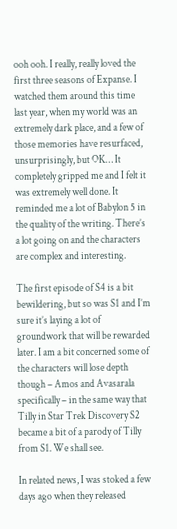ooh ooh. I really, really loved the first three seasons of Expanse. I watched them around this time last year, when my world was an extremely dark place, and a few of those memories have resurfaced, unsurprisingly, but OK… It completely gripped me and I felt it was extremely well done. It reminded me a lot of Babylon 5 in the quality of the writing. There’s a lot going on and the characters are complex and interesting.

The first episode of S4 is a bit bewildering, but so was S1 and I’m sure it’s laying a lot of groundwork that will be rewarded later. I am a bit concerned some of the characters will lose depth though – Amos and Avasarala specifically – in the same way that Tilly in Star Trek Discovery S2 became a bit of a parody of Tilly from S1. We shall see.

In related news, I was stoked a few days ago when they released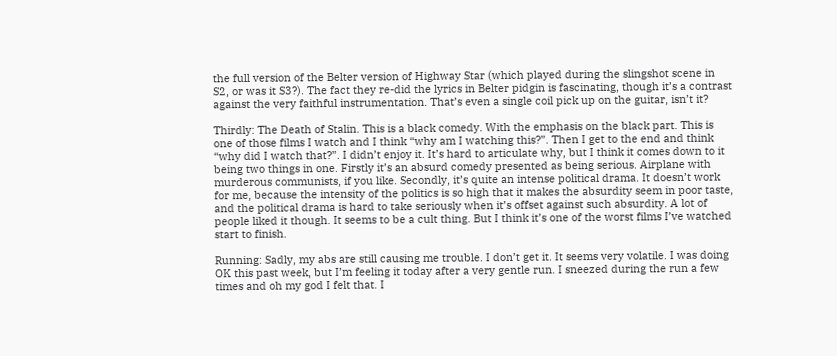the full version of the Belter version of Highway Star (which played during the slingshot scene in S2, or was it S3?). The fact they re-did the lyrics in Belter pidgin is fascinating, though it’s a contrast against the very faithful instrumentation. That’s even a single coil pick up on the guitar, isn’t it?

Thirdly: The Death of Stalin. This is a black comedy. With the emphasis on the black part. This is one of those films I watch and I think “why am I watching this?”. Then I get to the end and think “why did I watch that?”. I didn’t enjoy it. It’s hard to articulate why, but I think it comes down to it being two things in one. Firstly it’s an absurd comedy presented as being serious. Airplane with murderous communists, if you like. Secondly, it’s quite an intense political drama. It doesn’t work for me, because the intensity of the politics is so high that it makes the absurdity seem in poor taste, and the political drama is hard to take seriously when it’s offset against such absurdity. A lot of people liked it though. It seems to be a cult thing. But I think it’s one of the worst films I’ve watched start to finish.

Running: Sadly, my abs are still causing me trouble. I don’t get it. It seems very volatile. I was doing OK this past week, but I’m feeling it today after a very gentle run. I sneezed during the run a few times and oh my god I felt that. I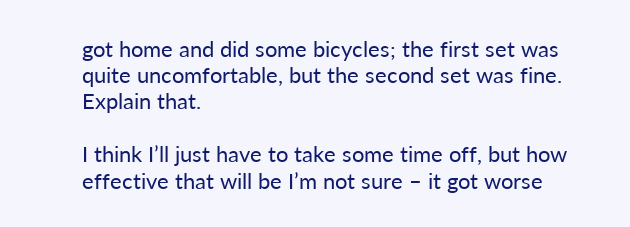got home and did some bicycles; the first set was quite uncomfortable, but the second set was fine. Explain that.

I think I’ll just have to take some time off, but how effective that will be I’m not sure – it got worse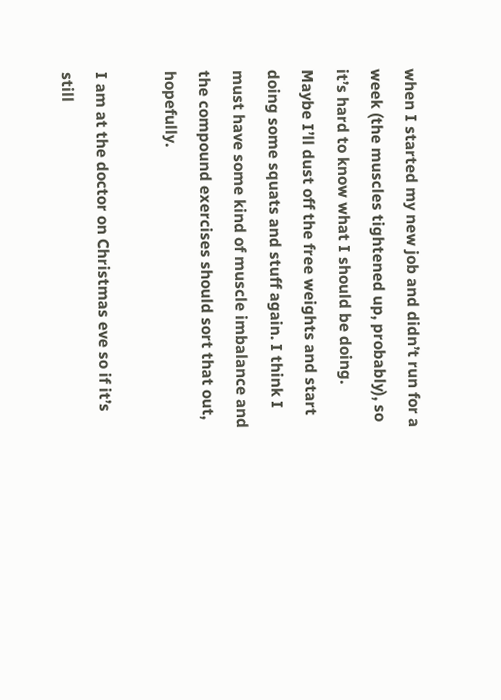when I started my new job and didn’t run for a week (the muscles tightened up, probably), so it’s hard to know what I should be doing. Maybe I’ll dust off the free weights and start doing some squats and stuff again. I think I must have some kind of muscle imbalance and the compound exercises should sort that out, hopefully.

I am at the doctor on Christmas eve so if it’s still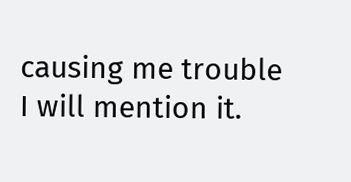causing me trouble I will mention it.